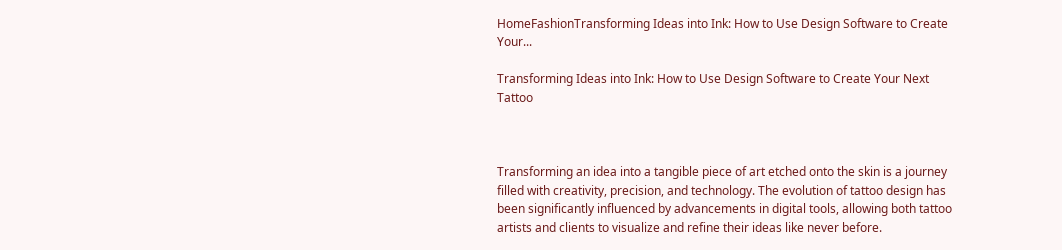HomeFashionTransforming Ideas into Ink: How to Use Design Software to Create Your...

Transforming Ideas into Ink: How to Use Design Software to Create Your Next Tattoo



Transforming an idea into a tangible piece of art etched onto the skin is a journey filled with creativity, precision, and technology. The evolution of tattoo design has been significantly influenced by advancements in digital tools, allowing both tattoo artists and clients to visualize and refine their ideas like never before.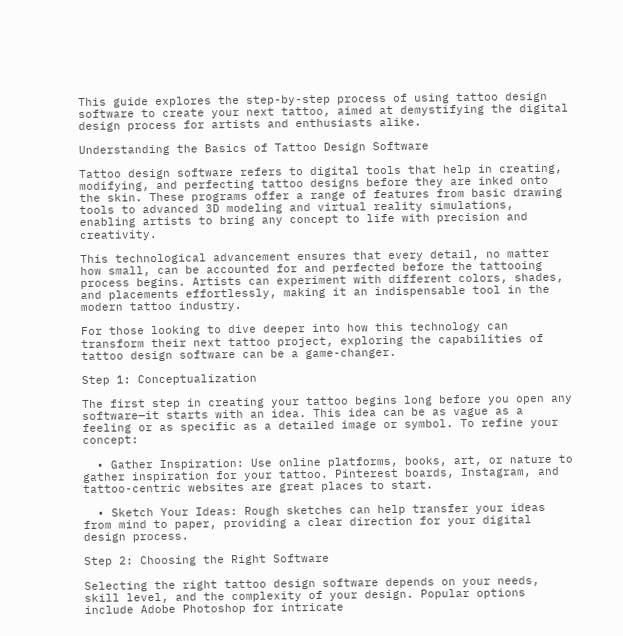This guide explores the step-by-step process of using tattoo design software to create your next tattoo, aimed at demystifying the digital design process for artists and enthusiasts alike.

Understanding the Basics of Tattoo Design Software

Tattoo design software refers to digital tools that help in creating, modifying, and perfecting tattoo designs before they are inked onto the skin. These programs offer a range of features from basic drawing tools to advanced 3D modeling and virtual reality simulations, enabling artists to bring any concept to life with precision and creativity.

This technological advancement ensures that every detail, no matter how small, can be accounted for and perfected before the tattooing process begins. Artists can experiment with different colors, shades, and placements effortlessly, making it an indispensable tool in the modern tattoo industry.

For those looking to dive deeper into how this technology can transform their next tattoo project, exploring the capabilities of tattoo design software can be a game-changer.

Step 1: Conceptualization

The first step in creating your tattoo begins long before you open any software—it starts with an idea. This idea can be as vague as a feeling or as specific as a detailed image or symbol. To refine your concept:

  • Gather Inspiration: Use online platforms, books, art, or nature to gather inspiration for your tattoo. Pinterest boards, Instagram, and tattoo-centric websites are great places to start.

  • Sketch Your Ideas: Rough sketches can help transfer your ideas from mind to paper, providing a clear direction for your digital design process.

Step 2: Choosing the Right Software

Selecting the right tattoo design software depends on your needs, skill level, and the complexity of your design. Popular options include Adobe Photoshop for intricate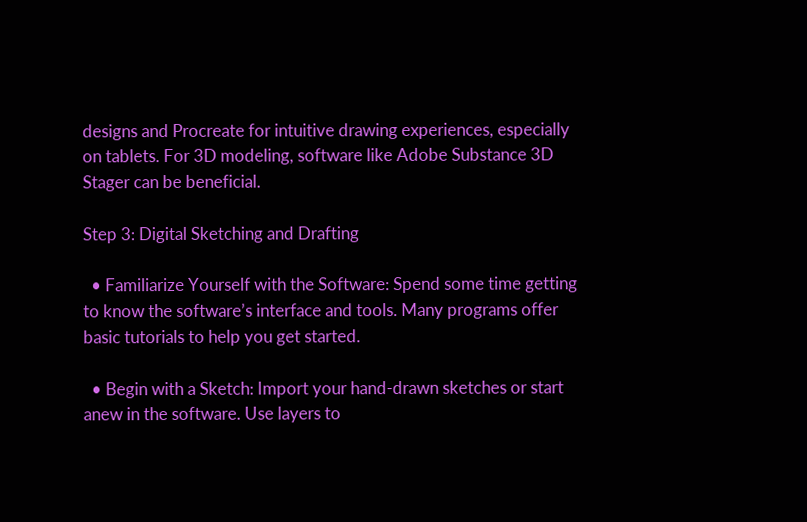designs and Procreate for intuitive drawing experiences, especially on tablets. For 3D modeling, software like Adobe Substance 3D Stager can be beneficial.

Step 3: Digital Sketching and Drafting

  • Familiarize Yourself with the Software: Spend some time getting to know the software’s interface and tools. Many programs offer basic tutorials to help you get started.

  • Begin with a Sketch: Import your hand-drawn sketches or start anew in the software. Use layers to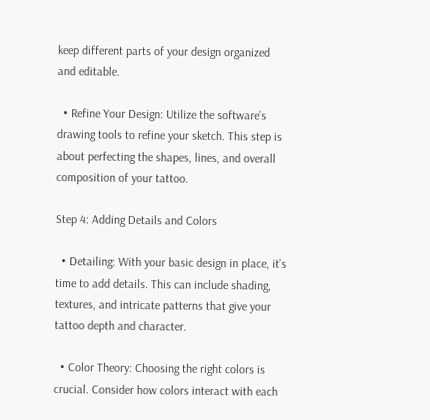keep different parts of your design organized and editable.

  • Refine Your Design: Utilize the software’s drawing tools to refine your sketch. This step is about perfecting the shapes, lines, and overall composition of your tattoo.

Step 4: Adding Details and Colors

  • Detailing: With your basic design in place, it’s time to add details. This can include shading, textures, and intricate patterns that give your tattoo depth and character.

  • Color Theory: Choosing the right colors is crucial. Consider how colors interact with each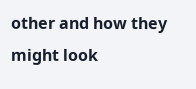other and how they might look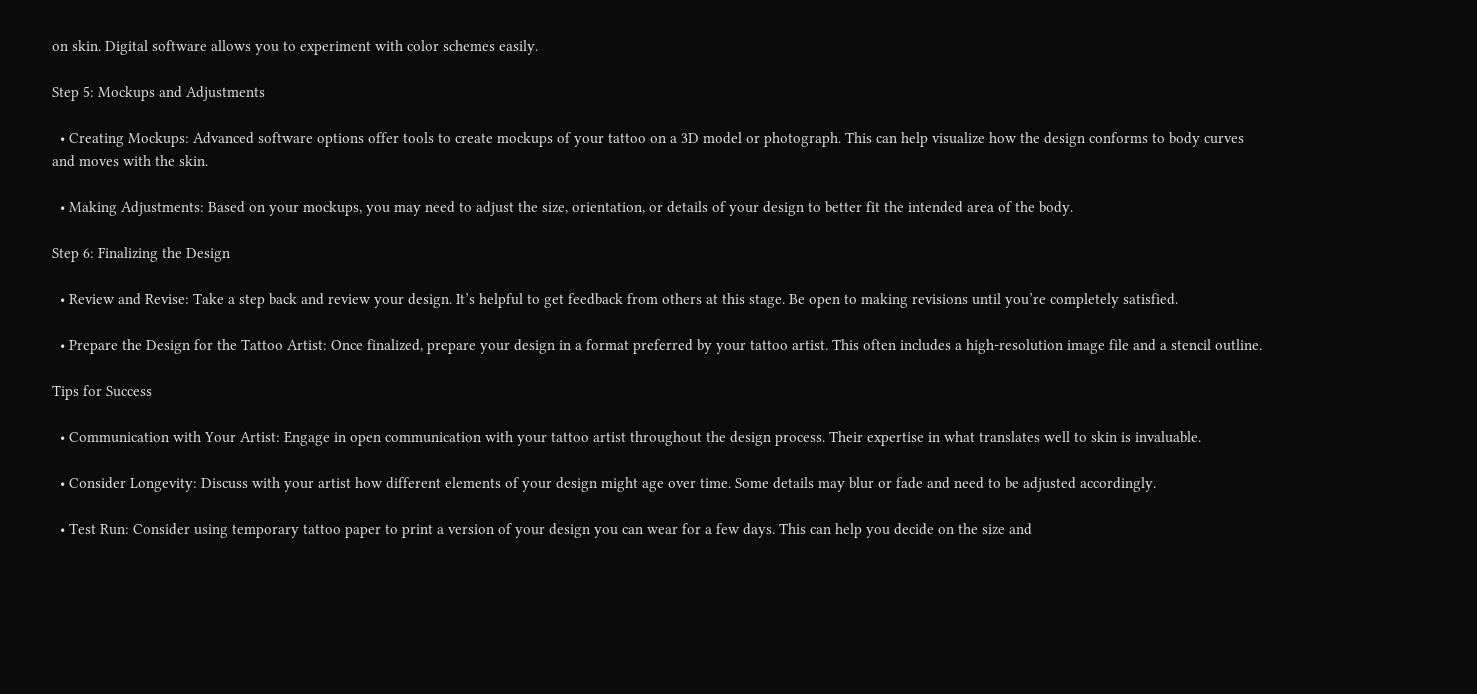on skin. Digital software allows you to experiment with color schemes easily.

Step 5: Mockups and Adjustments

  • Creating Mockups: Advanced software options offer tools to create mockups of your tattoo on a 3D model or photograph. This can help visualize how the design conforms to body curves and moves with the skin.

  • Making Adjustments: Based on your mockups, you may need to adjust the size, orientation, or details of your design to better fit the intended area of the body.

Step 6: Finalizing the Design

  • Review and Revise: Take a step back and review your design. It’s helpful to get feedback from others at this stage. Be open to making revisions until you’re completely satisfied.

  • Prepare the Design for the Tattoo Artist: Once finalized, prepare your design in a format preferred by your tattoo artist. This often includes a high-resolution image file and a stencil outline.

Tips for Success

  • Communication with Your Artist: Engage in open communication with your tattoo artist throughout the design process. Their expertise in what translates well to skin is invaluable.

  • Consider Longevity: Discuss with your artist how different elements of your design might age over time. Some details may blur or fade and need to be adjusted accordingly.

  • Test Run: Consider using temporary tattoo paper to print a version of your design you can wear for a few days. This can help you decide on the size and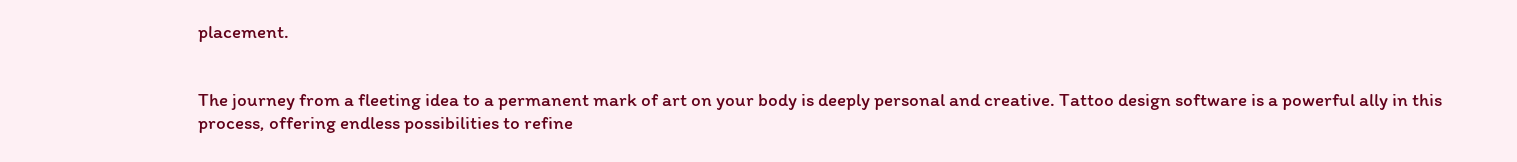placement.


The journey from a fleeting idea to a permanent mark of art on your body is deeply personal and creative. Tattoo design software is a powerful ally in this process, offering endless possibilities to refine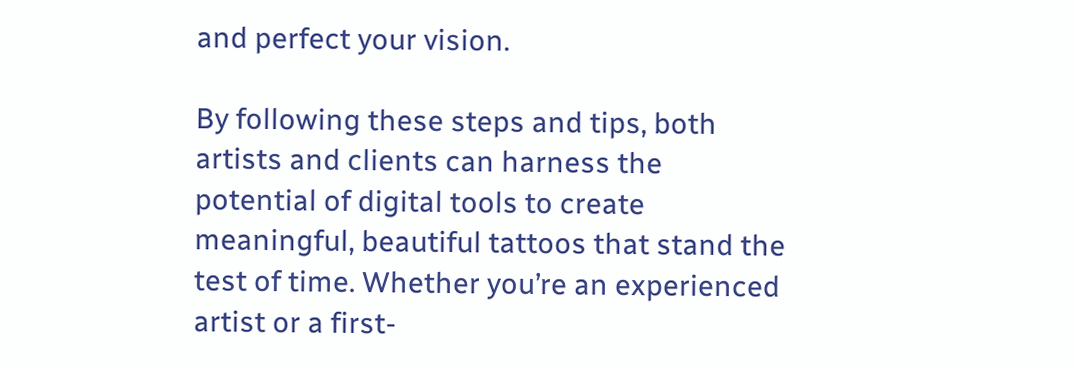and perfect your vision.

By following these steps and tips, both artists and clients can harness the potential of digital tools to create meaningful, beautiful tattoos that stand the test of time. Whether you’re an experienced artist or a first-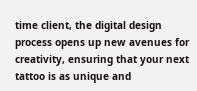time client, the digital design process opens up new avenues for creativity, ensuring that your next tattoo is as unique and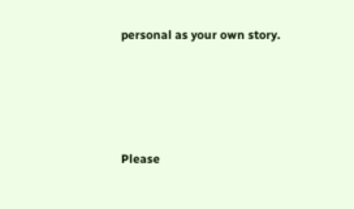personal as your own story.




Please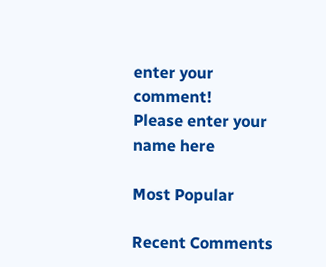enter your comment!
Please enter your name here

Most Popular

Recent Comments